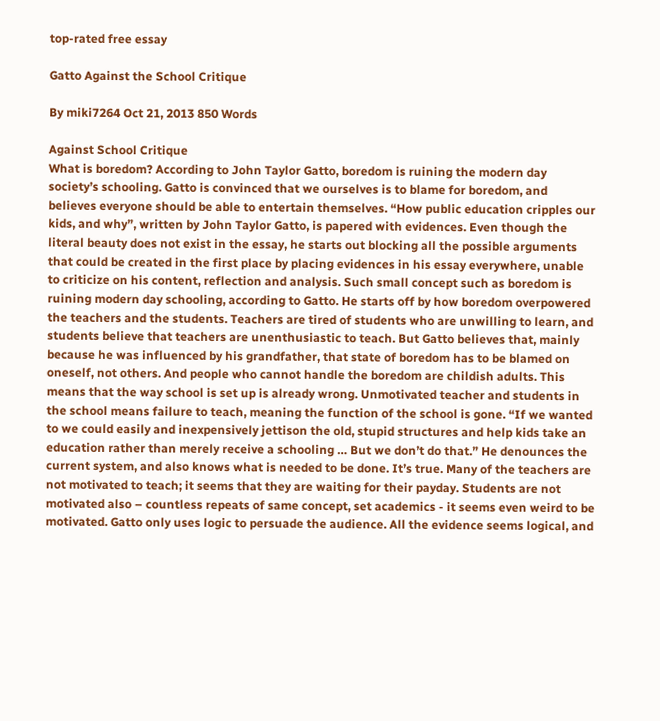top-rated free essay

Gatto Against the School Critique

By miki7264 Oct 21, 2013 850 Words

Against School Critique
What is boredom? According to John Taylor Gatto, boredom is ruining the modern day society’s schooling. Gatto is convinced that we ourselves is to blame for boredom, and believes everyone should be able to entertain themselves. “How public education cripples our kids, and why”, written by John Taylor Gatto, is papered with evidences. Even though the literal beauty does not exist in the essay, he starts out blocking all the possible arguments that could be created in the first place by placing evidences in his essay everywhere, unable to criticize on his content, reflection and analysis. Such small concept such as boredom is ruining modern day schooling, according to Gatto. He starts off by how boredom overpowered the teachers and the students. Teachers are tired of students who are unwilling to learn, and students believe that teachers are unenthusiastic to teach. But Gatto believes that, mainly because he was influenced by his grandfather, that state of boredom has to be blamed on oneself, not others. And people who cannot handle the boredom are childish adults. This means that the way school is set up is already wrong. Unmotivated teacher and students in the school means failure to teach, meaning the function of the school is gone. “If we wanted to we could easily and inexpensively jettison the old, stupid structures and help kids take an education rather than merely receive a schooling … But we don’t do that.” He denounces the current system, and also knows what is needed to be done. It’s true. Many of the teachers are not motivated to teach; it seems that they are waiting for their payday. Students are not motivated also – countless repeats of same concept, set academics - it seems even weird to be motivated. Gatto only uses logic to persuade the audience. All the evidence seems logical, and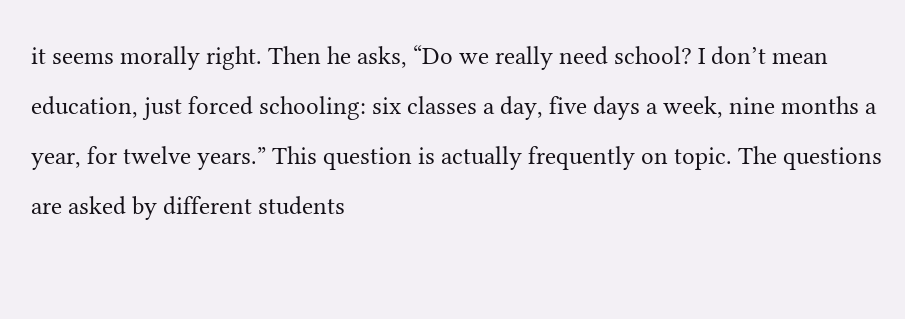it seems morally right. Then he asks, “Do we really need school? I don’t mean education, just forced schooling: six classes a day, five days a week, nine months a year, for twelve years.” This question is actually frequently on topic. The questions are asked by different students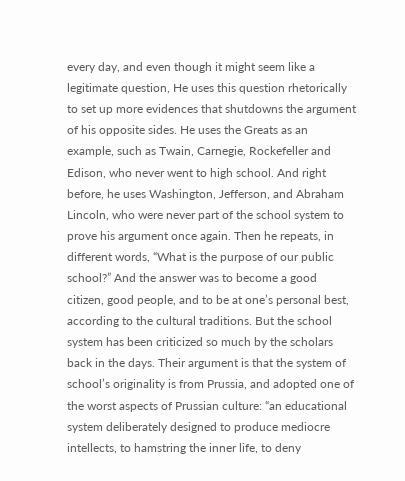every day, and even though it might seem like a legitimate question, He uses this question rhetorically to set up more evidences that shutdowns the argument of his opposite sides. He uses the Greats as an example, such as Twain, Carnegie, Rockefeller and Edison, who never went to high school. And right before, he uses Washington, Jefferson, and Abraham Lincoln, who were never part of the school system to prove his argument once again. Then he repeats, in different words, “What is the purpose of our public school?” And the answer was to become a good citizen, good people, and to be at one’s personal best, according to the cultural traditions. But the school system has been criticized so much by the scholars back in the days. Their argument is that the system of school’s originality is from Prussia, and adopted one of the worst aspects of Prussian culture: “an educational system deliberately designed to produce mediocre intellects, to hamstring the inner life, to deny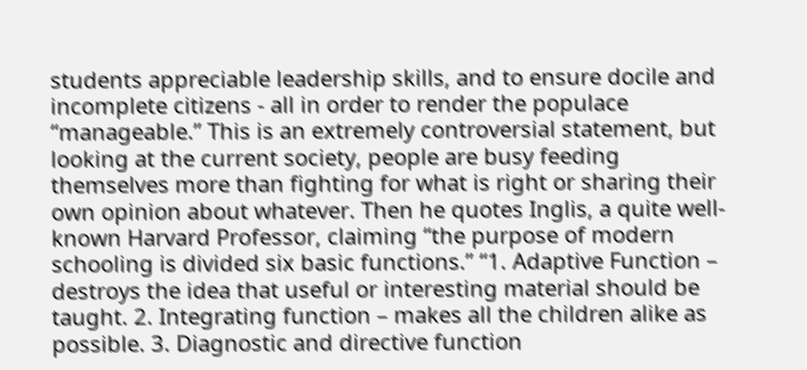students appreciable leadership skills, and to ensure docile and incomplete citizens - all in order to render the populace “manageable.” This is an extremely controversial statement, but looking at the current society, people are busy feeding themselves more than fighting for what is right or sharing their own opinion about whatever. Then he quotes Inglis, a quite well-known Harvard Professor, claiming “the purpose of modern schooling is divided six basic functions.” “1. Adaptive Function – destroys the idea that useful or interesting material should be taught. 2. Integrating function – makes all the children alike as possible. 3. Diagnostic and directive function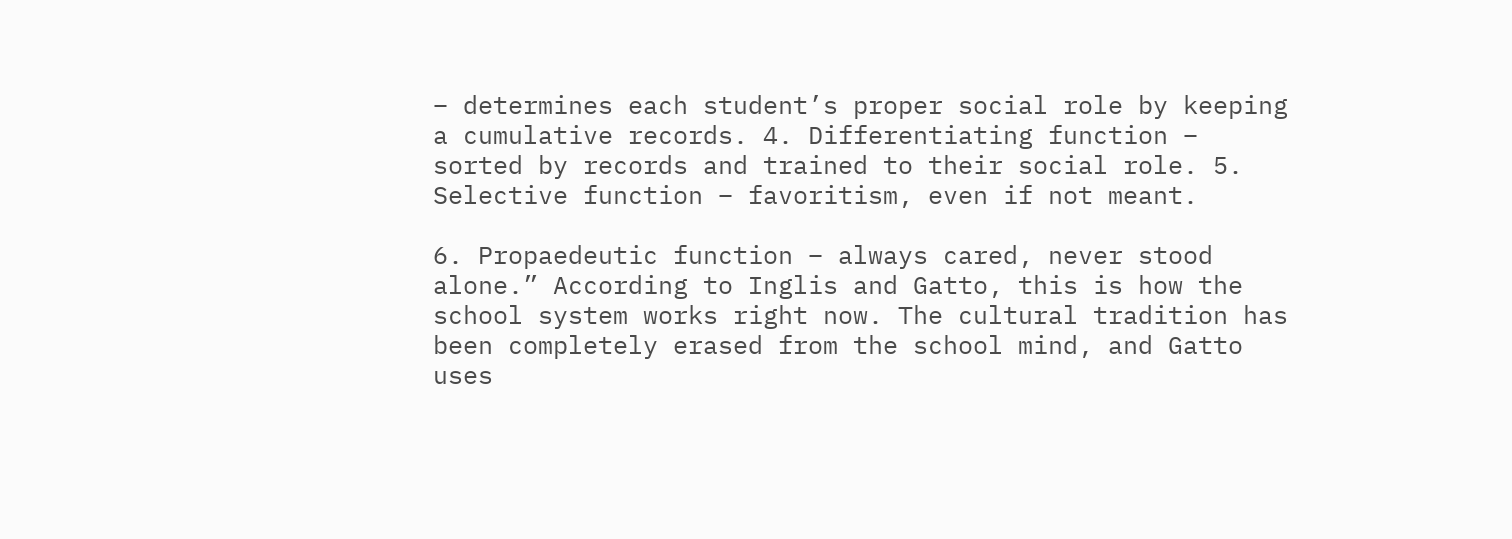– determines each student’s proper social role by keeping a cumulative records. 4. Differentiating function – sorted by records and trained to their social role. 5. Selective function – favoritism, even if not meant.

6. Propaedeutic function – always cared, never stood alone.” According to Inglis and Gatto, this is how the school system works right now. The cultural tradition has been completely erased from the school mind, and Gatto uses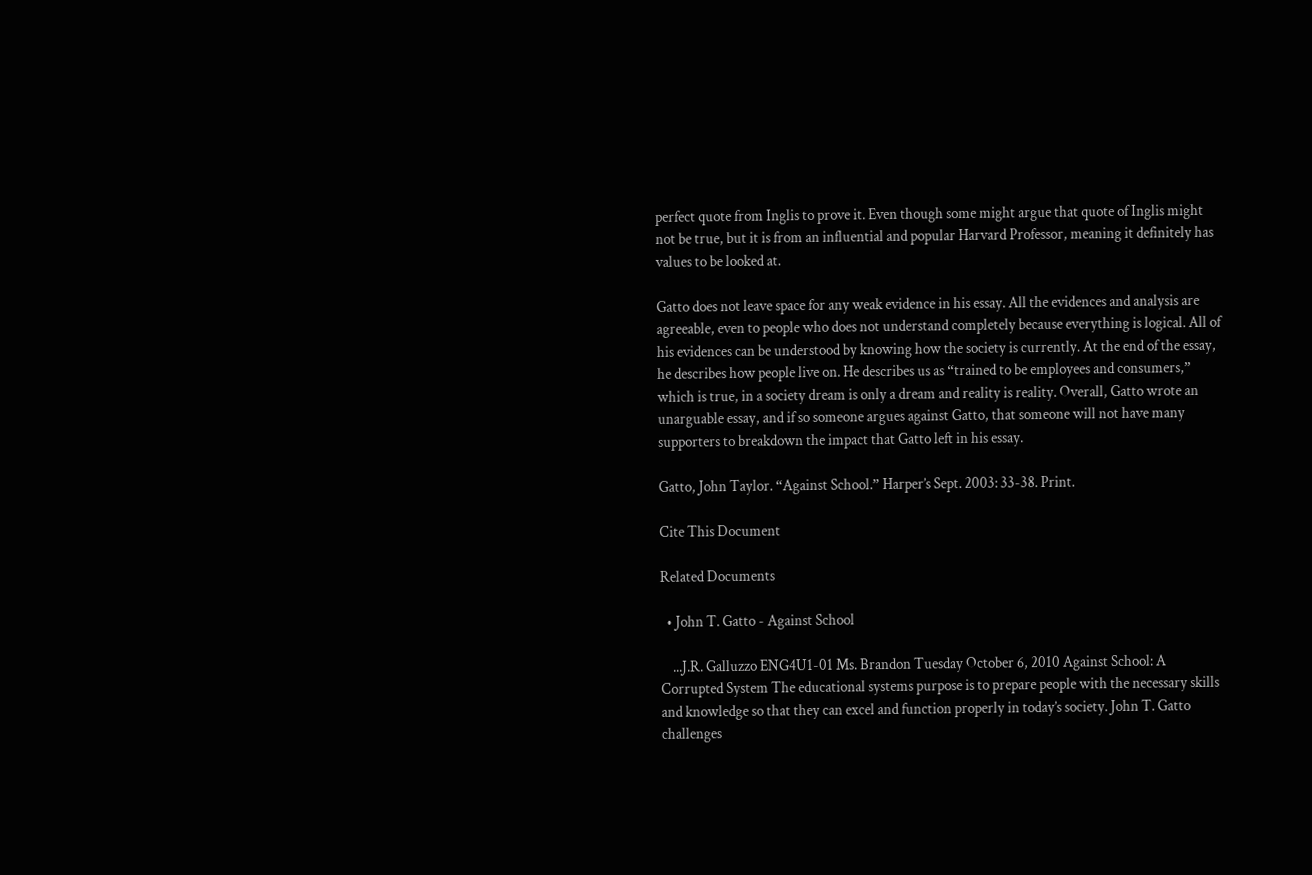perfect quote from Inglis to prove it. Even though some might argue that quote of Inglis might not be true, but it is from an influential and popular Harvard Professor, meaning it definitely has values to be looked at.

Gatto does not leave space for any weak evidence in his essay. All the evidences and analysis are agreeable, even to people who does not understand completely because everything is logical. All of his evidences can be understood by knowing how the society is currently. At the end of the essay, he describes how people live on. He describes us as “trained to be employees and consumers,” which is true, in a society dream is only a dream and reality is reality. Overall, Gatto wrote an unarguable essay, and if so someone argues against Gatto, that someone will not have many supporters to breakdown the impact that Gatto left in his essay.

Gatto, John Taylor. “Against School.” Harper’s Sept. 2003: 33-38. Print.

Cite This Document

Related Documents

  • John T. Gatto - Against School

    ...J.R. Galluzzo ENG4U1-01 Ms. Brandon Tuesday October 6, 2010 Against School: A Corrupted System The educational systems purpose is to prepare people with the necessary skills and knowledge so that they can excel and function properly in today’s society. John T. Gatto challenges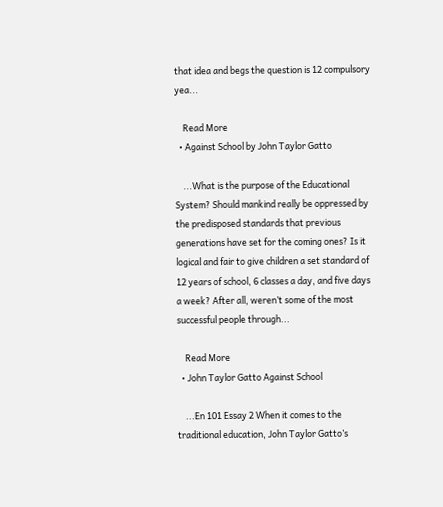that idea and begs the question is 12 compulsory yea...

    Read More
  • Against School by John Taylor Gatto

    ...What is the purpose of the Educational System? Should mankind really be oppressed by the predisposed standards that previous generations have set for the coming ones? Is it logical and fair to give children a set standard of 12 years of school, 6 classes a day, and five days a week? After all, weren’t some of the most successful people through...

    Read More
  • John Taylor Gatto Against School

    ...En 101 Essay 2 When it comes to the traditional education, John Taylor Gatto’s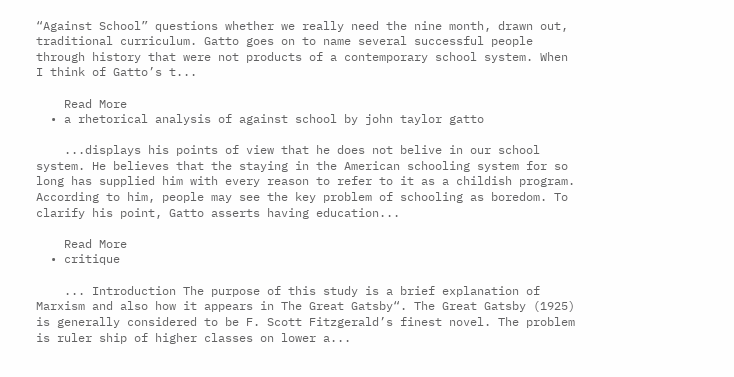“Against School” questions whether we really need the nine month, drawn out, traditional curriculum. Gatto goes on to name several successful people through history that were not products of a contemporary school system. When I think of Gatto’s t...

    Read More
  • a rhetorical analysis of against school by john taylor gatto

    ...displays his points of view that he does not belive in our school system. He believes that the staying in the American schooling system for so long has supplied him with every reason to refer to it as a childish program. According to him, people may see the key problem of schooling as boredom. To clarify his point, Gatto asserts having education...

    Read More
  • critique

    ... Introduction The purpose of this study is a brief explanation of Marxism and also how it appears in The Great Gatsby“. The Great Gatsby (1925) is generally considered to be F. Scott Fitzgerald’s finest novel. The problem is ruler ship of higher classes on lower a...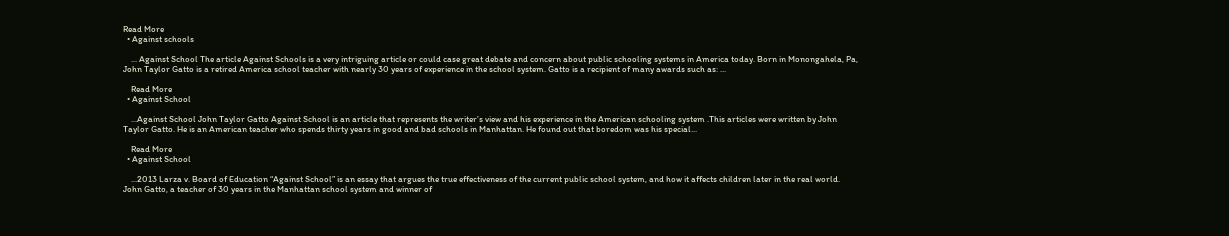Read More
  • Against schools

    ... Against School The article Against Schools is a very intriguing article or could case great debate and concern about public schooling systems in America today. Born in Monongahela, Pa, John Taylor Gatto is a retired America school teacher with nearly 30 years of experience in the school system. Gatto is a recipient of many awards such as: ...

    Read More
  • Against School

    ...Against School John Taylor Gatto Against School is an article that represents the writer’s view and his experience in the American schooling system .This articles were written by John Taylor Gatto. He is an American teacher who spends thirty years in good and bad schools in Manhattan. He found out that boredom was his special...

    Read More
  • Against School

    ...2013 Larza v. Board of Education “Against School” is an essay that argues the true effectiveness of the current public school system, and how it affects children later in the real world. John Gatto, a teacher of 30 years in the Manhattan school system and winner of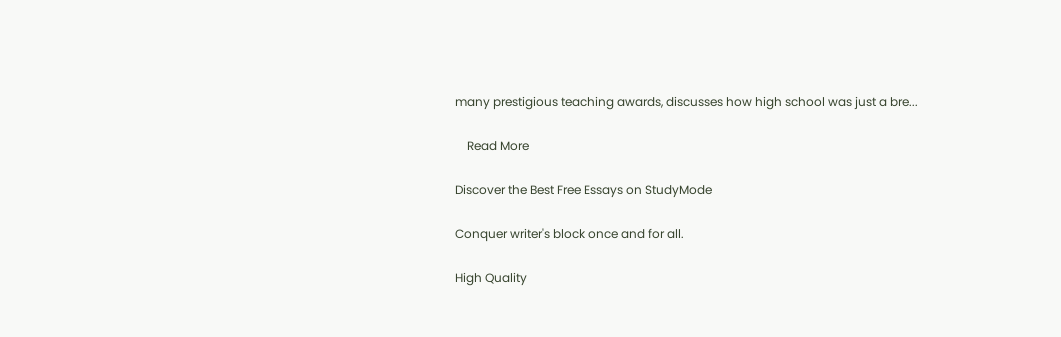many prestigious teaching awards, discusses how high school was just a bre...

    Read More

Discover the Best Free Essays on StudyMode

Conquer writer's block once and for all.

High Quality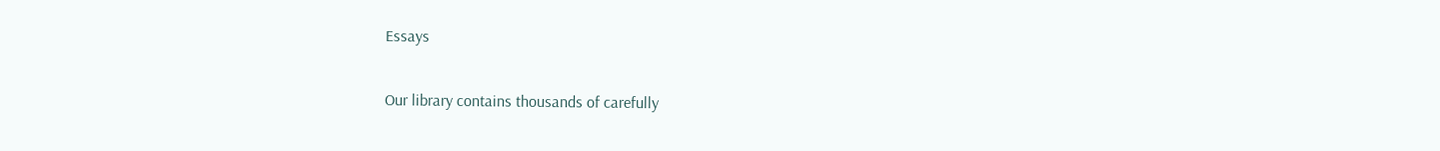Essays

Our library contains thousands of carefully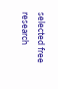selected free research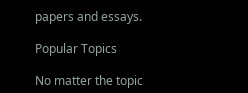papers and essays.

Popular Topics

No matter the topic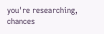you're researching, chances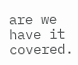are we have it covered.